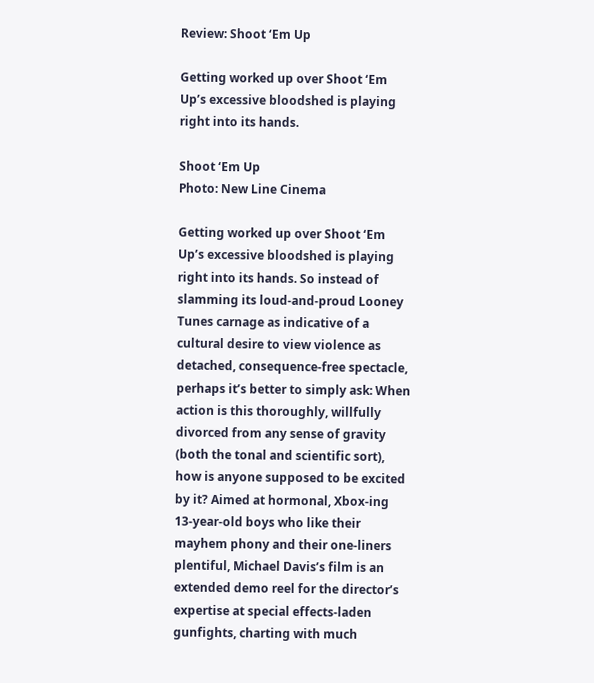Review: Shoot ‘Em Up

Getting worked up over Shoot ‘Em Up’s excessive bloodshed is playing right into its hands.

Shoot ‘Em Up
Photo: New Line Cinema

Getting worked up over Shoot ‘Em Up’s excessive bloodshed is playing right into its hands. So instead of slamming its loud-and-proud Looney Tunes carnage as indicative of a cultural desire to view violence as detached, consequence-free spectacle, perhaps it’s better to simply ask: When action is this thoroughly, willfully divorced from any sense of gravity (both the tonal and scientific sort), how is anyone supposed to be excited by it? Aimed at hormonal, Xbox-ing 13-year-old boys who like their mayhem phony and their one-liners plentiful, Michael Davis’s film is an extended demo reel for the director’s expertise at special effects-laden gunfights, charting with much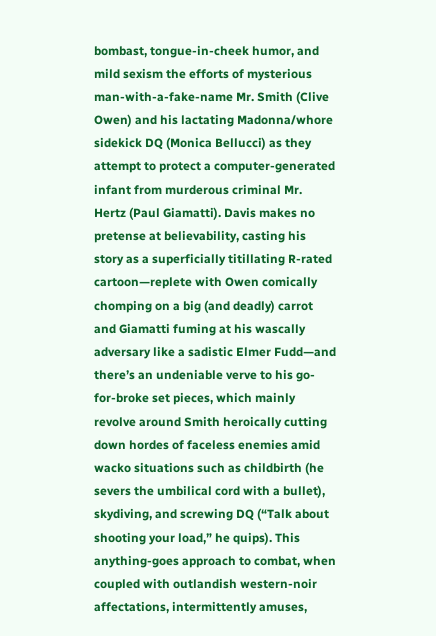bombast, tongue-in-cheek humor, and mild sexism the efforts of mysterious man-with-a-fake-name Mr. Smith (Clive Owen) and his lactating Madonna/whore sidekick DQ (Monica Bellucci) as they attempt to protect a computer-generated infant from murderous criminal Mr. Hertz (Paul Giamatti). Davis makes no pretense at believability, casting his story as a superficially titillating R-rated cartoon—replete with Owen comically chomping on a big (and deadly) carrot and Giamatti fuming at his wascally adversary like a sadistic Elmer Fudd—and there’s an undeniable verve to his go-for-broke set pieces, which mainly revolve around Smith heroically cutting down hordes of faceless enemies amid wacko situations such as childbirth (he severs the umbilical cord with a bullet), skydiving, and screwing DQ (“Talk about shooting your load,” he quips). This anything-goes approach to combat, when coupled with outlandish western-noir affectations, intermittently amuses,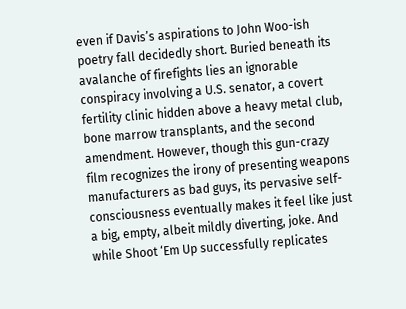even if Davis’s aspirations to John Woo-ish poetry fall decidedly short. Buried beneath its avalanche of firefights lies an ignorable conspiracy involving a U.S. senator, a covert fertility clinic hidden above a heavy metal club, bone marrow transplants, and the second amendment. However, though this gun-crazy film recognizes the irony of presenting weapons manufacturers as bad guys, its pervasive self-consciousness eventually makes it feel like just a big, empty, albeit mildly diverting, joke. And while Shoot ‘Em Up successfully replicates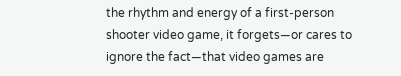the rhythm and energy of a first-person shooter video game, it forgets—or cares to ignore the fact—that video games are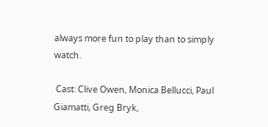always more fun to play than to simply watch.

 Cast: Clive Owen, Monica Bellucci, Paul Giamatti, Greg Bryk,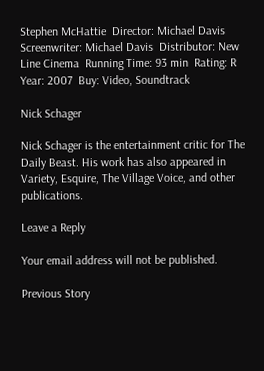Stephen McHattie  Director: Michael Davis  Screenwriter: Michael Davis  Distributor: New Line Cinema  Running Time: 93 min  Rating: R  Year: 2007  Buy: Video, Soundtrack

Nick Schager

Nick Schager is the entertainment critic for The Daily Beast. His work has also appeared in Variety, Esquire, The Village Voice, and other publications.

Leave a Reply

Your email address will not be published.

Previous Story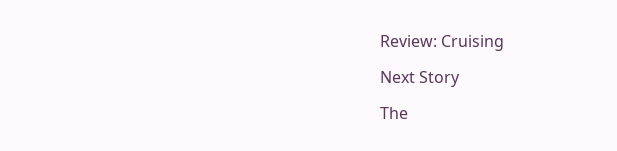Review: Cruising

Next Story

The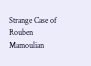Strange Case of Rouben Mamoulian